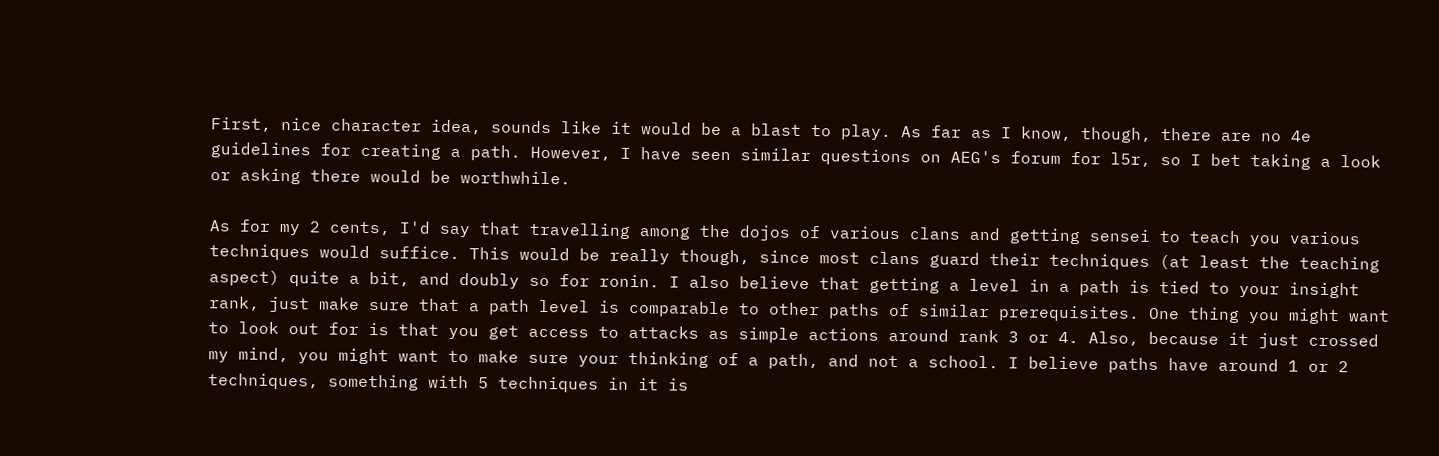First, nice character idea, sounds like it would be a blast to play. As far as I know, though, there are no 4e guidelines for creating a path. However, I have seen similar questions on AEG's forum for l5r, so I bet taking a look or asking there would be worthwhile.

As for my 2 cents, I'd say that travelling among the dojos of various clans and getting sensei to teach you various techniques would suffice. This would be really though, since most clans guard their techniques (at least the teaching aspect) quite a bit, and doubly so for ronin. I also believe that getting a level in a path is tied to your insight rank, just make sure that a path level is comparable to other paths of similar prerequisites. One thing you might want to look out for is that you get access to attacks as simple actions around rank 3 or 4. Also, because it just crossed my mind, you might want to make sure your thinking of a path, and not a school. I believe paths have around 1 or 2 techniques, something with 5 techniques in it is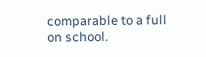comparable to a full on school.